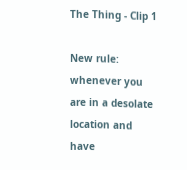The Thing - Clip 1

New rule: whenever you are in a desolate location and have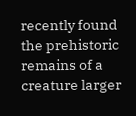recently found the prehistoric remains of a creature larger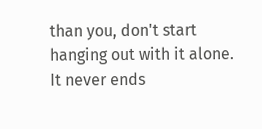than you, don't start hanging out with it alone. It never ends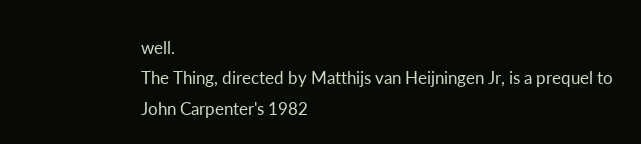well.
The Thing, directed by Matthijs van Heijningen Jr, is a prequel to John Carpenter's 1982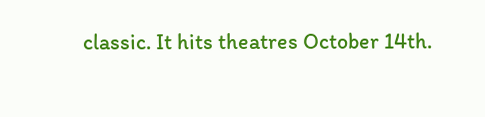classic. It hits theatres October 14th.